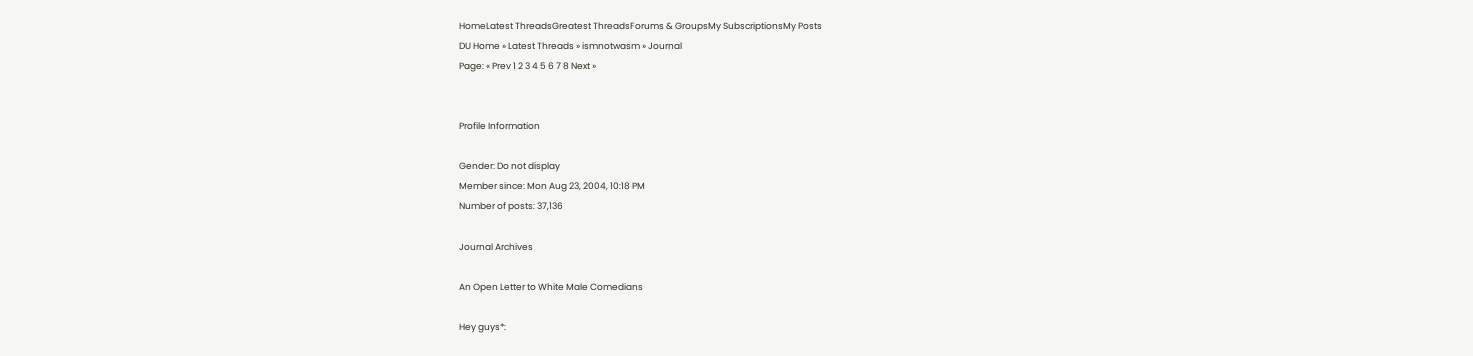HomeLatest ThreadsGreatest ThreadsForums & GroupsMy SubscriptionsMy Posts
DU Home » Latest Threads » ismnotwasm » Journal
Page: « Prev 1 2 3 4 5 6 7 8 Next »


Profile Information

Gender: Do not display
Member since: Mon Aug 23, 2004, 10:18 PM
Number of posts: 37,136

Journal Archives

An Open Letter to White Male Comedians

Hey guys*: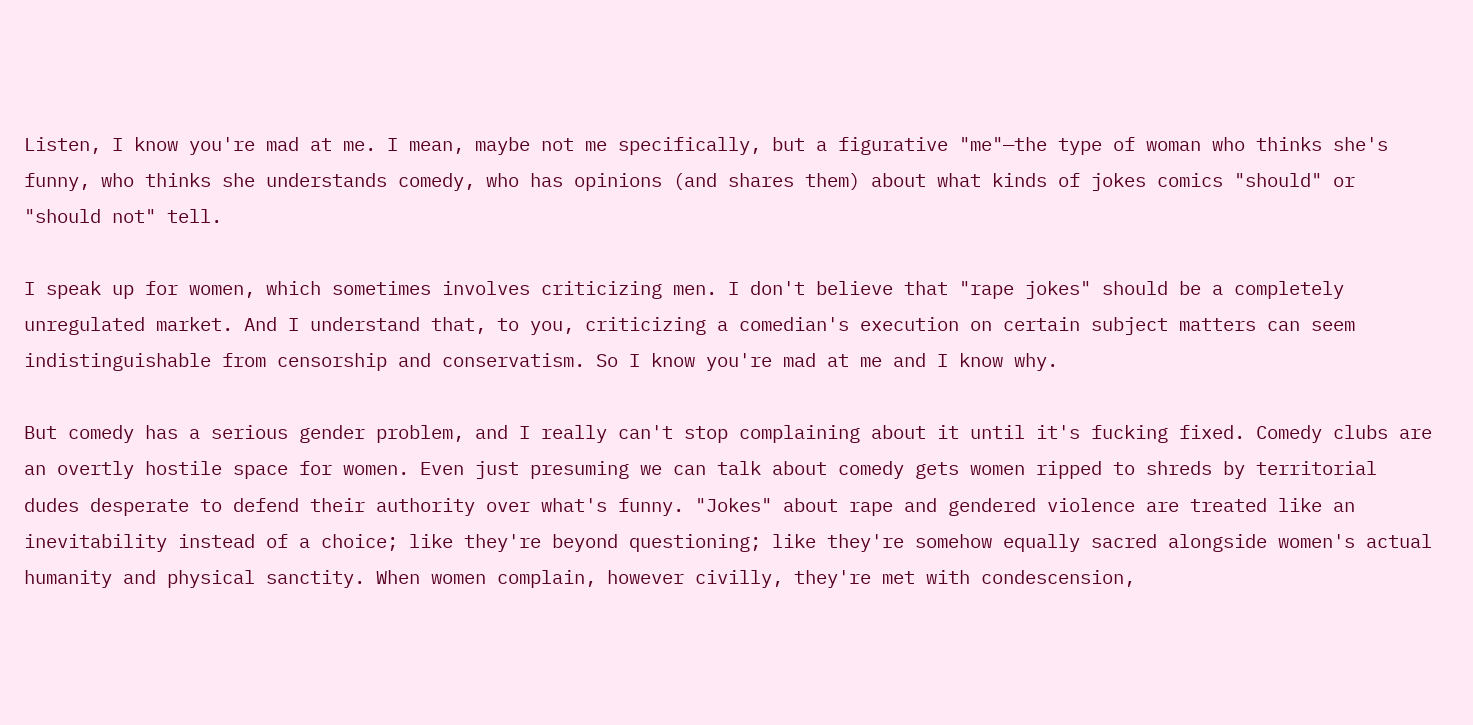Listen, I know you're mad at me. I mean, maybe not me specifically, but a figurative "me"—the type of woman who thinks she's funny, who thinks she understands comedy, who has opinions (and shares them) about what kinds of jokes comics "should" or "should not" tell.

I speak up for women, which sometimes involves criticizing men. I don't believe that "rape jokes" should be a completely unregulated market. And I understand that, to you, criticizing a comedian's execution on certain subject matters can seem indistinguishable from censorship and conservatism. So I know you're mad at me and I know why.

But comedy has a serious gender problem, and I really can't stop complaining about it until it's fucking fixed. Comedy clubs are an overtly hostile space for women. Even just presuming we can talk about comedy gets women ripped to shreds by territorial dudes desperate to defend their authority over what's funny. "Jokes" about rape and gendered violence are treated like an inevitability instead of a choice; like they're beyond questioning; like they're somehow equally sacred alongside women's actual humanity and physical sanctity. When women complain, however civilly, they're met with condescension,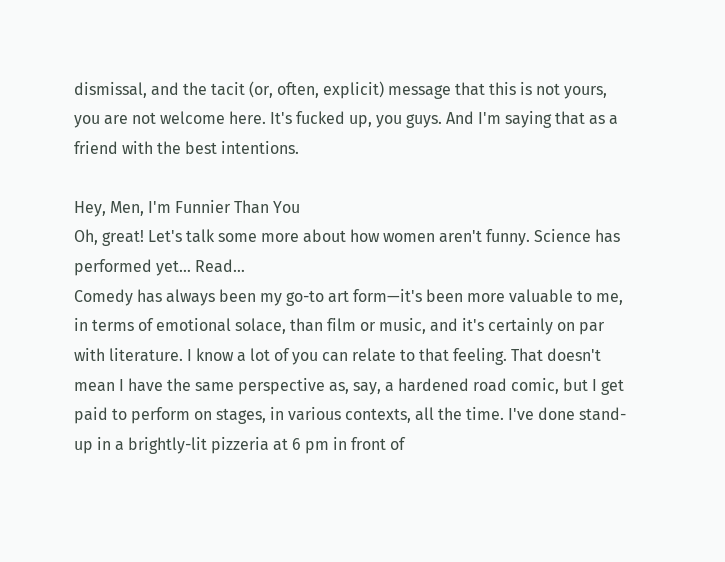dismissal, and the tacit (or, often, explicit) message that this is not yours, you are not welcome here. It's fucked up, you guys. And I'm saying that as a friend with the best intentions.

Hey, Men, I'm Funnier Than You
Oh, great! Let's talk some more about how women aren't funny. Science has performed yet… Read…
Comedy has always been my go-to art form—it's been more valuable to me, in terms of emotional solace, than film or music, and it's certainly on par with literature. I know a lot of you can relate to that feeling. That doesn't mean I have the same perspective as, say, a hardened road comic, but I get paid to perform on stages, in various contexts, all the time. I've done stand-up in a brightly-lit pizzeria at 6 pm in front of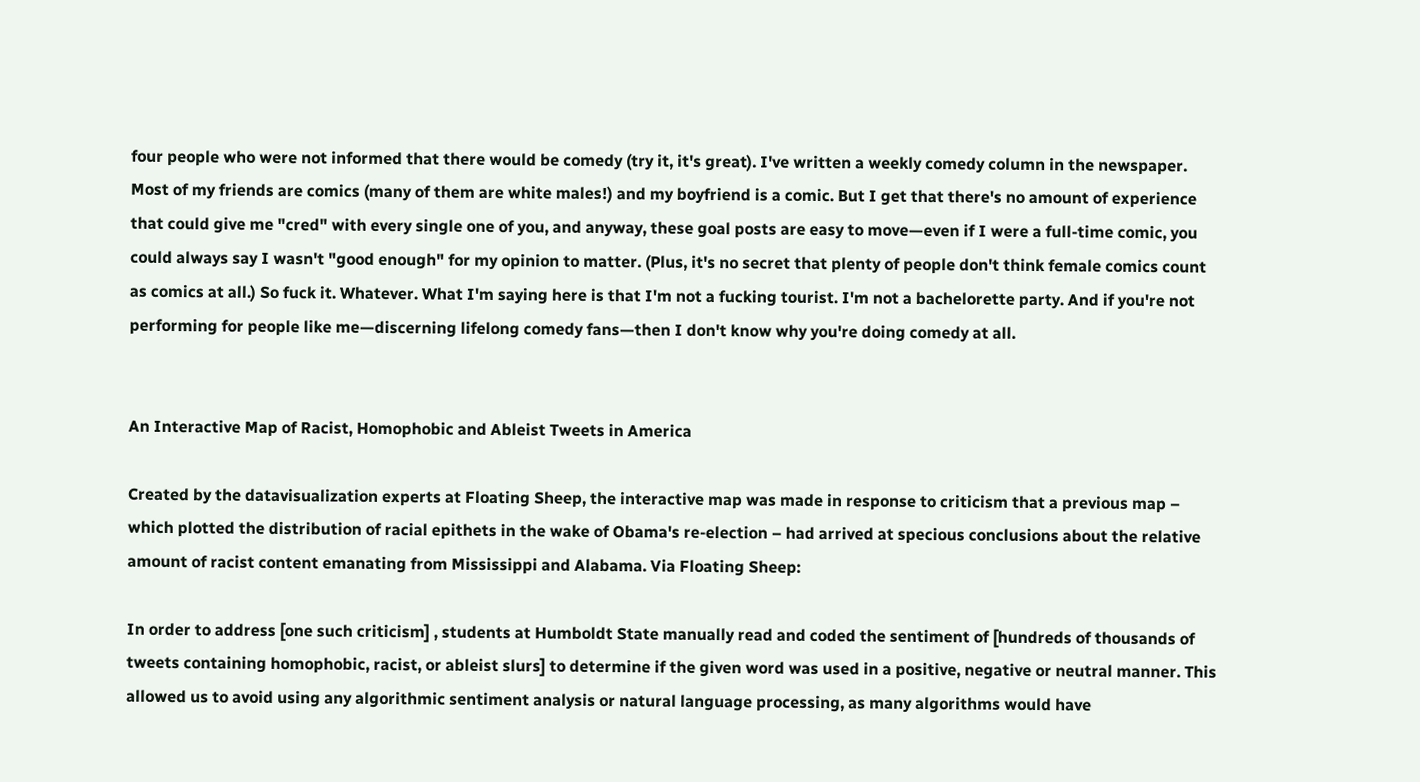four people who were not informed that there would be comedy (try it, it's great). I've written a weekly comedy column in the newspaper. Most of my friends are comics (many of them are white males!) and my boyfriend is a comic. But I get that there's no amount of experience that could give me "cred" with every single one of you, and anyway, these goal posts are easy to move—even if I were a full-time comic, you could always say I wasn't "good enough" for my opinion to matter. (Plus, it's no secret that plenty of people don't think female comics count as comics at all.) So fuck it. Whatever. What I'm saying here is that I'm not a fucking tourist. I'm not a bachelorette party. And if you're not performing for people like me—discerning lifelong comedy fans—then I don't know why you're doing comedy at all.


An Interactive Map of Racist, Homophobic and Ableist Tweets in America

Created by the datavisualization experts at Floating Sheep, the interactive map was made in response to criticism that a previous map – which plotted the distribution of racial epithets in the wake of Obama's re-election – had arrived at specious conclusions about the relative amount of racist content emanating from Mississippi and Alabama. Via Floating Sheep:

In order to address [one such criticism] , students at Humboldt State manually read and coded the sentiment of [hundreds of thousands of tweets containing homophobic, racist, or ableist slurs] to determine if the given word was used in a positive, negative or neutral manner. This allowed us to avoid using any algorithmic sentiment analysis or natural language processing, as many algorithms would have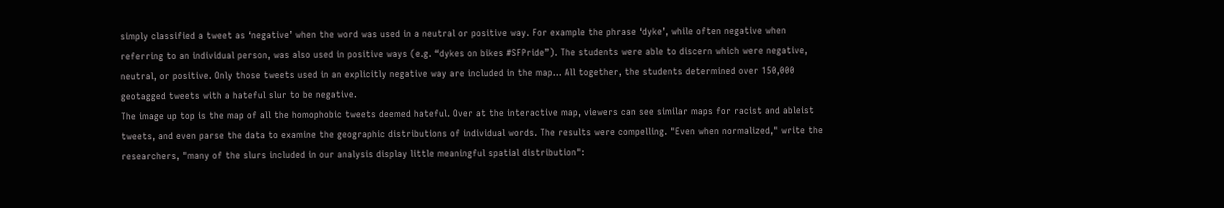simply classified a tweet as ‘negative’ when the word was used in a neutral or positive way. For example the phrase ‘dyke’, while often negative when referring to an individual person, was also used in positive ways (e.g. “dykes on bikes #SFPride”). The students were able to discern which were negative, neutral, or positive. Only those tweets used in an explicitly negative way are included in the map... All together, the students determined over 150,000 geotagged tweets with a hateful slur to be negative.
The image up top is the map of all the homophobic tweets deemed hateful. Over at the interactive map, viewers can see similar maps for racist and ableist tweets, and even parse the data to examine the geographic distributions of individual words. The results were compelling. "Even when normalized," write the researchers, "many of the slurs included in our analysis display little meaningful spatial distribution":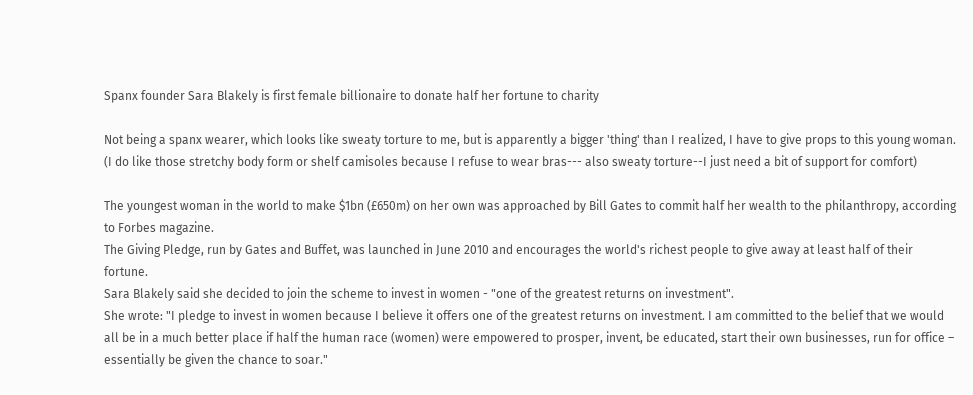Spanx founder Sara Blakely is first female billionaire to donate half her fortune to charity

Not being a spanx wearer, which looks like sweaty torture to me, but is apparently a bigger 'thing' than I realized, I have to give props to this young woman. (I do like those stretchy body form or shelf camisoles because I refuse to wear bras--- also sweaty torture--I just need a bit of support for comfort)

The youngest woman in the world to make $1bn (£650m) on her own was approached by Bill Gates to commit half her wealth to the philanthropy, according to Forbes magazine.
The Giving Pledge, run by Gates and Buffet, was launched in June 2010 and encourages the world's richest people to give away at least half of their fortune.
Sara Blakely said she decided to join the scheme to invest in women - "one of the greatest returns on investment".
She wrote: "I pledge to invest in women because I believe it offers one of the greatest returns on investment. I am committed to the belief that we would all be in a much better place if half the human race (women) were empowered to prosper, invent, be educated, start their own businesses, run for office – essentially be given the chance to soar."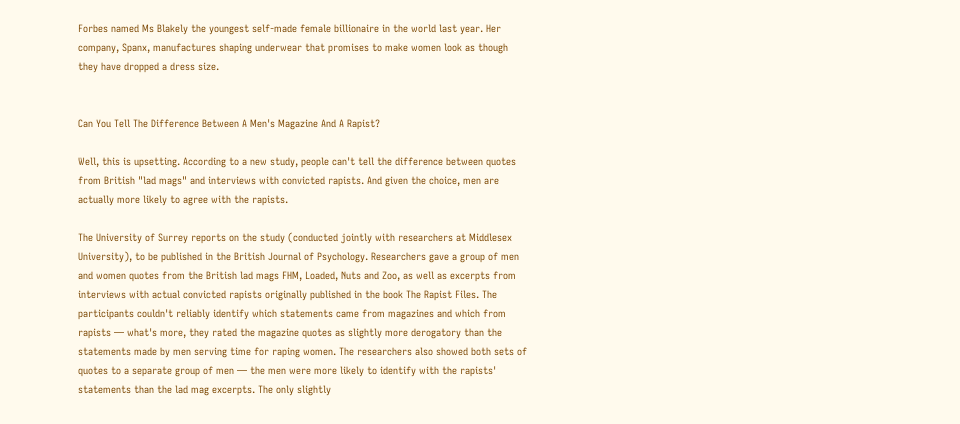Forbes named Ms Blakely the youngest self-made female billionaire in the world last year. Her company, Spanx, manufactures shaping underwear that promises to make women look as though they have dropped a dress size.


Can You Tell The Difference Between A Men's Magazine And A Rapist?

Well, this is upsetting. According to a new study, people can't tell the difference between quotes from British "lad mags" and interviews with convicted rapists. And given the choice, men are actually more likely to agree with the rapists.

The University of Surrey reports on the study (conducted jointly with researchers at Middlesex University), to be published in the British Journal of Psychology. Researchers gave a group of men and women quotes from the British lad mags FHM, Loaded, Nuts and Zoo, as well as excerpts from interviews with actual convicted rapists originally published in the book The Rapist Files. The participants couldn't reliably identify which statements came from magazines and which from rapists — what's more, they rated the magazine quotes as slightly more derogatory than the statements made by men serving time for raping women. The researchers also showed both sets of quotes to a separate group of men — the men were more likely to identify with the rapists' statements than the lad mag excerpts. The only slightly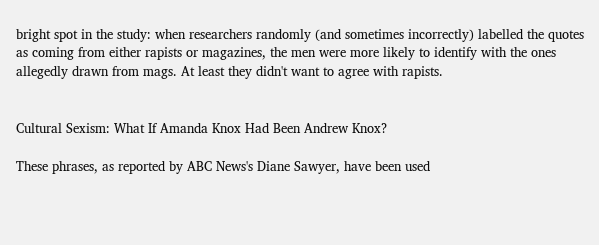bright spot in the study: when researchers randomly (and sometimes incorrectly) labelled the quotes as coming from either rapists or magazines, the men were more likely to identify with the ones allegedly drawn from mags. At least they didn't want to agree with rapists.


Cultural Sexism: What If Amanda Knox Had Been Andrew Knox?

These phrases, as reported by ABC News's Diane Sawyer, have been used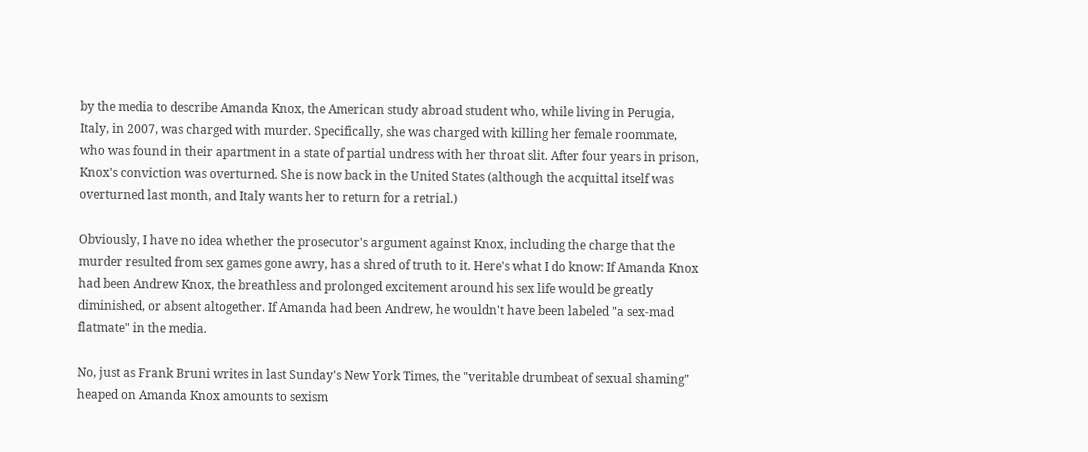by the media to describe Amanda Knox, the American study abroad student who, while living in Perugia, Italy, in 2007, was charged with murder. Specifically, she was charged with killing her female roommate, who was found in their apartment in a state of partial undress with her throat slit. After four years in prison, Knox's conviction was overturned. She is now back in the United States (although the acquittal itself was overturned last month, and Italy wants her to return for a retrial.)

Obviously, I have no idea whether the prosecutor's argument against Knox, including the charge that the murder resulted from sex games gone awry, has a shred of truth to it. Here's what I do know: If Amanda Knox had been Andrew Knox, the breathless and prolonged excitement around his sex life would be greatly diminished, or absent altogether. If Amanda had been Andrew, he wouldn't have been labeled "a sex-mad flatmate" in the media.

No, just as Frank Bruni writes in last Sunday's New York Times, the "veritable drumbeat of sexual shaming" heaped on Amanda Knox amounts to sexism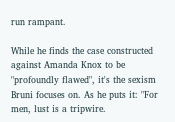run rampant.

While he finds the case constructed against Amanda Knox to be "profoundly flawed", it's the sexism Bruni focuses on. As he puts it: "For men, lust is a tripwire.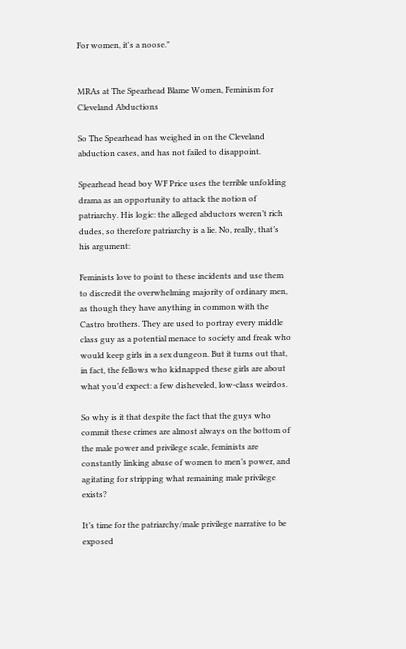For women, it's a noose."


MRAs at The Spearhead Blame Women, Feminism for Cleveland Abductions

So The Spearhead has weighed in on the Cleveland abduction cases, and has not failed to disappoint.

Spearhead head boy WF Price uses the terrible unfolding drama as an opportunity to attack the notion of patriarchy. His logic: the alleged abductors weren’t rich dudes, so therefore patriarchy is a lie. No, really, that’s his argument:

Feminists love to point to these incidents and use them to discredit the overwhelming majority of ordinary men, as though they have anything in common with the Castro brothers. They are used to portray every middle class guy as a potential menace to society and freak who would keep girls in a sex dungeon. But it turns out that, in fact, the fellows who kidnapped these girls are about what you’d expect: a few disheveled, low-class weirdos.

So why is it that despite the fact that the guys who commit these crimes are almost always on the bottom of the male power and privilege scale, feminists are constantly linking abuse of women to men’s power, and agitating for stripping what remaining male privilege exists?

It’s time for the patriarchy/male privilege narrative to be exposed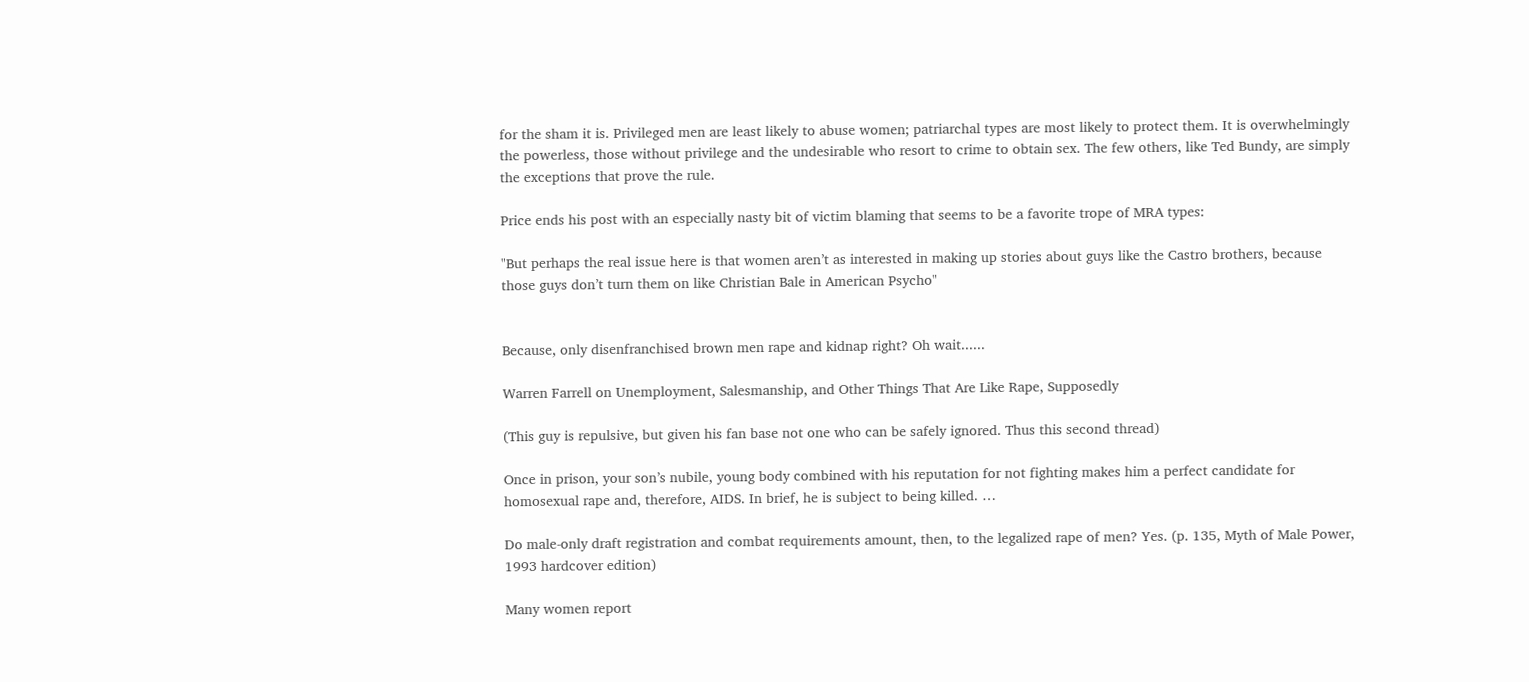for the sham it is. Privileged men are least likely to abuse women; patriarchal types are most likely to protect them. It is overwhelmingly the powerless, those without privilege and the undesirable who resort to crime to obtain sex. The few others, like Ted Bundy, are simply the exceptions that prove the rule.

Price ends his post with an especially nasty bit of victim blaming that seems to be a favorite trope of MRA types:

"But perhaps the real issue here is that women aren’t as interested in making up stories about guys like the Castro brothers, because those guys don’t turn them on like Christian Bale in American Psycho"


Because, only disenfranchised brown men rape and kidnap right? Oh wait......

Warren Farrell on Unemployment, Salesmanship, and Other Things That Are Like Rape, Supposedly

(This guy is repulsive, but given his fan base not one who can be safely ignored. Thus this second thread)

Once in prison, your son’s nubile, young body combined with his reputation for not fighting makes him a perfect candidate for homosexual rape and, therefore, AIDS. In brief, he is subject to being killed. …

Do male-only draft registration and combat requirements amount, then, to the legalized rape of men? Yes. (p. 135, Myth of Male Power, 1993 hardcover edition)

Many women report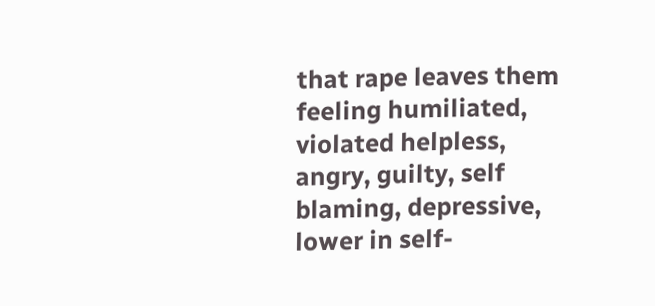that rape leaves them feeling humiliated, violated helpless, angry, guilty, self blaming, depressive, lower in self-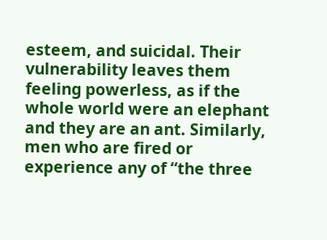esteem, and suicidal. Their vulnerability leaves them feeling powerless, as if the whole world were an elephant and they are an ant. Similarly, men who are fired or experience any of “the three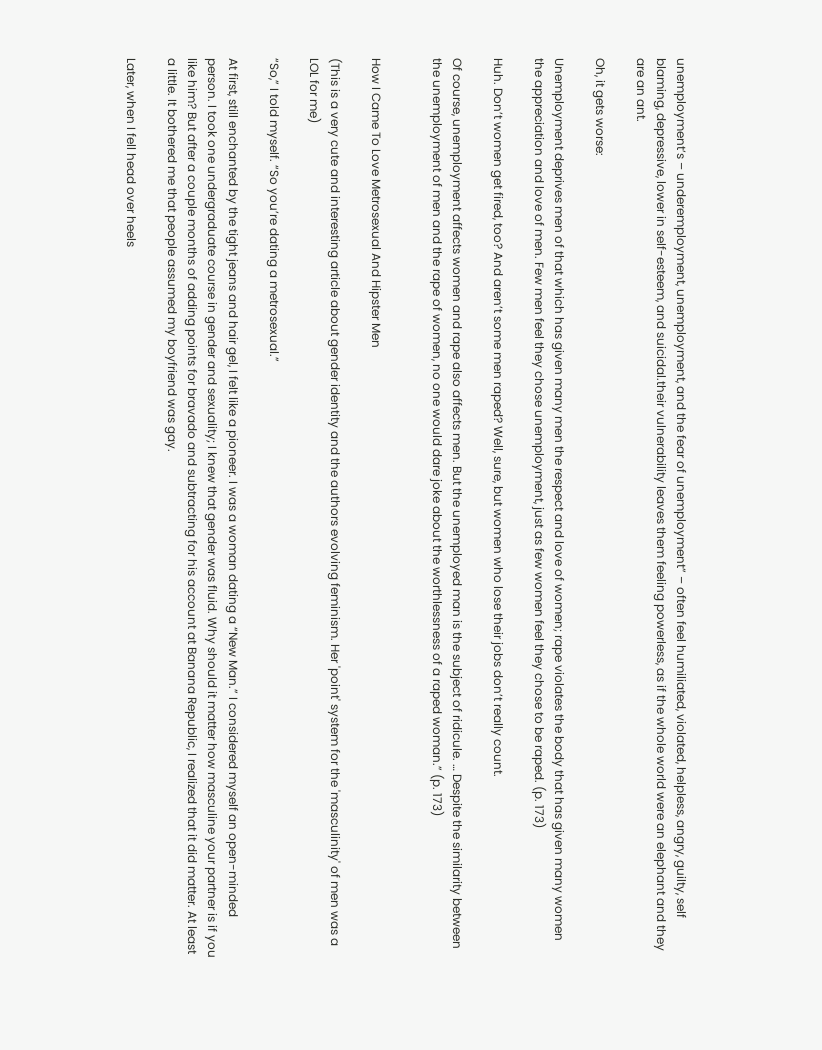unemployment’s – underemployment, unemployment, and the fear of unemployment” – often feel humiliated, violated, helpless, angry, guilty, self blaming, depressive, lower in self-esteem, and suicidal.their vulnerability leaves them feeling powerless, as if the whole world were an elephant and they are an ant.

Oh, it gets worse:

Unemployment deprives men of that which has given many men the respect and love of women; rape violates the body that has given many women the appreciation and love of men. Few men feel they chose unemployment, just as few women feel they chose to be raped. (p. 173)

Huh. Don’t women get fired, too? And aren’t some men raped? Well, sure, but women who lose their jobs don’t really count.

Of course, unemployment affects women and rape also affects men. But the unemployed man is the subject of ridicule. … Despite the similarity between the unemployment of men and the rape of women, no one would dare joke about the worthlessness of a raped woman.” (p. 173)


How I Came To Love Metrosexual And Hipster Men

(This is a very cute and interesting article about gender identity and the authors evolving feminism. Her 'point' system for the 'masculinity' of men was a LOL for me)

“So,” I told myself. “So you’re dating a metrosexual.”

At first, still enchanted by the tight jeans and hair gel, I felt like a pioneer. I was a woman dating a “New Man.” I considered myself an open-minded person. I took one undergraduate course in gender and sexuality; I knew that gender was fluid. Why should it matter how masculine your partner is if you like him? But after a couple months of adding points for bravado and subtracting for his account at Banana Republic, I realized that it did matter. At least a little. It bothered me that people assumed my boyfriend was gay.

Later, when I fell head over heels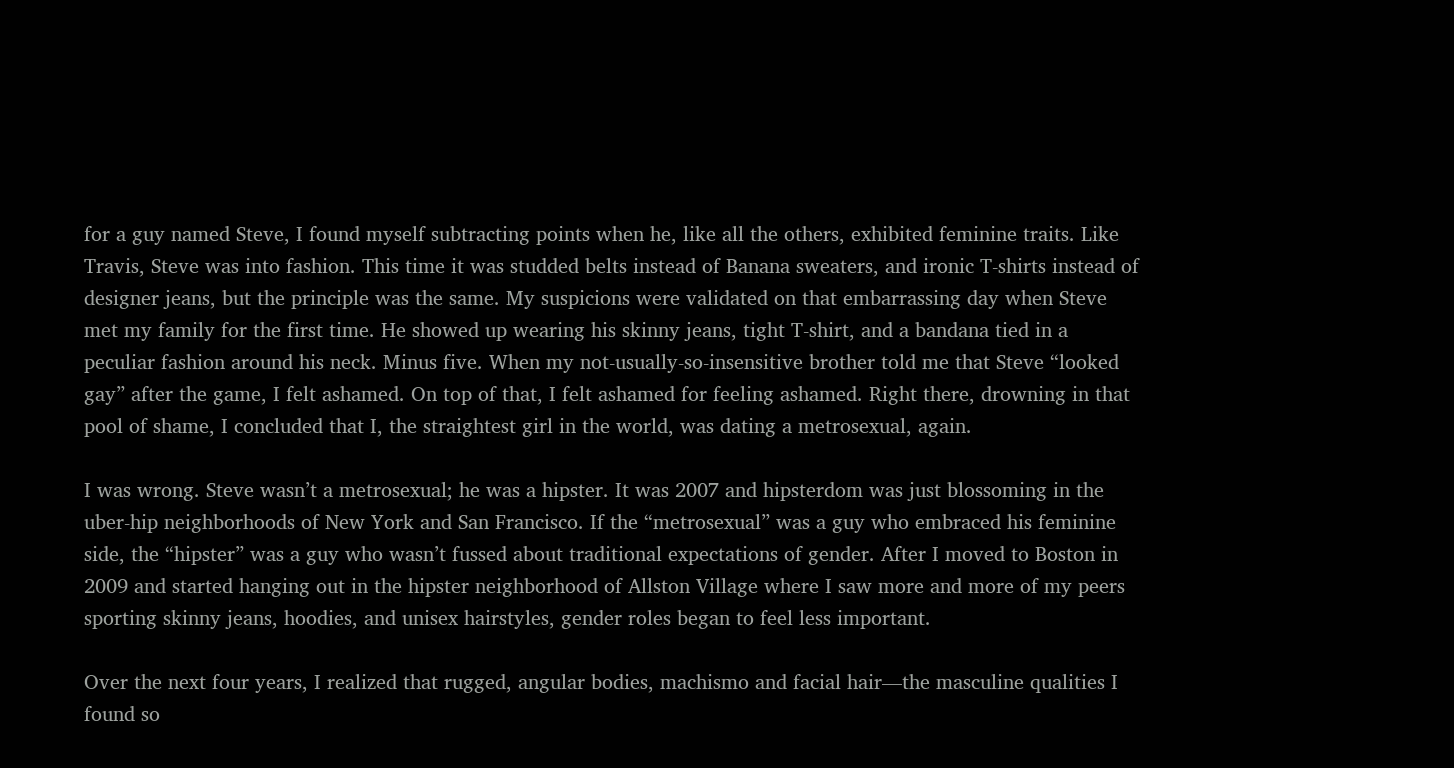for a guy named Steve, I found myself subtracting points when he, like all the others, exhibited feminine traits. Like Travis, Steve was into fashion. This time it was studded belts instead of Banana sweaters, and ironic T-shirts instead of designer jeans, but the principle was the same. My suspicions were validated on that embarrassing day when Steve met my family for the first time. He showed up wearing his skinny jeans, tight T-shirt, and a bandana tied in a peculiar fashion around his neck. Minus five. When my not-usually-so-insensitive brother told me that Steve “looked gay” after the game, I felt ashamed. On top of that, I felt ashamed for feeling ashamed. Right there, drowning in that pool of shame, I concluded that I, the straightest girl in the world, was dating a metrosexual, again.

I was wrong. Steve wasn’t a metrosexual; he was a hipster. It was 2007 and hipsterdom was just blossoming in the uber-hip neighborhoods of New York and San Francisco. If the “metrosexual” was a guy who embraced his feminine side, the “hipster” was a guy who wasn’t fussed about traditional expectations of gender. After I moved to Boston in 2009 and started hanging out in the hipster neighborhood of Allston Village where I saw more and more of my peers sporting skinny jeans, hoodies, and unisex hairstyles, gender roles began to feel less important.

Over the next four years, I realized that rugged, angular bodies, machismo and facial hair—the masculine qualities I found so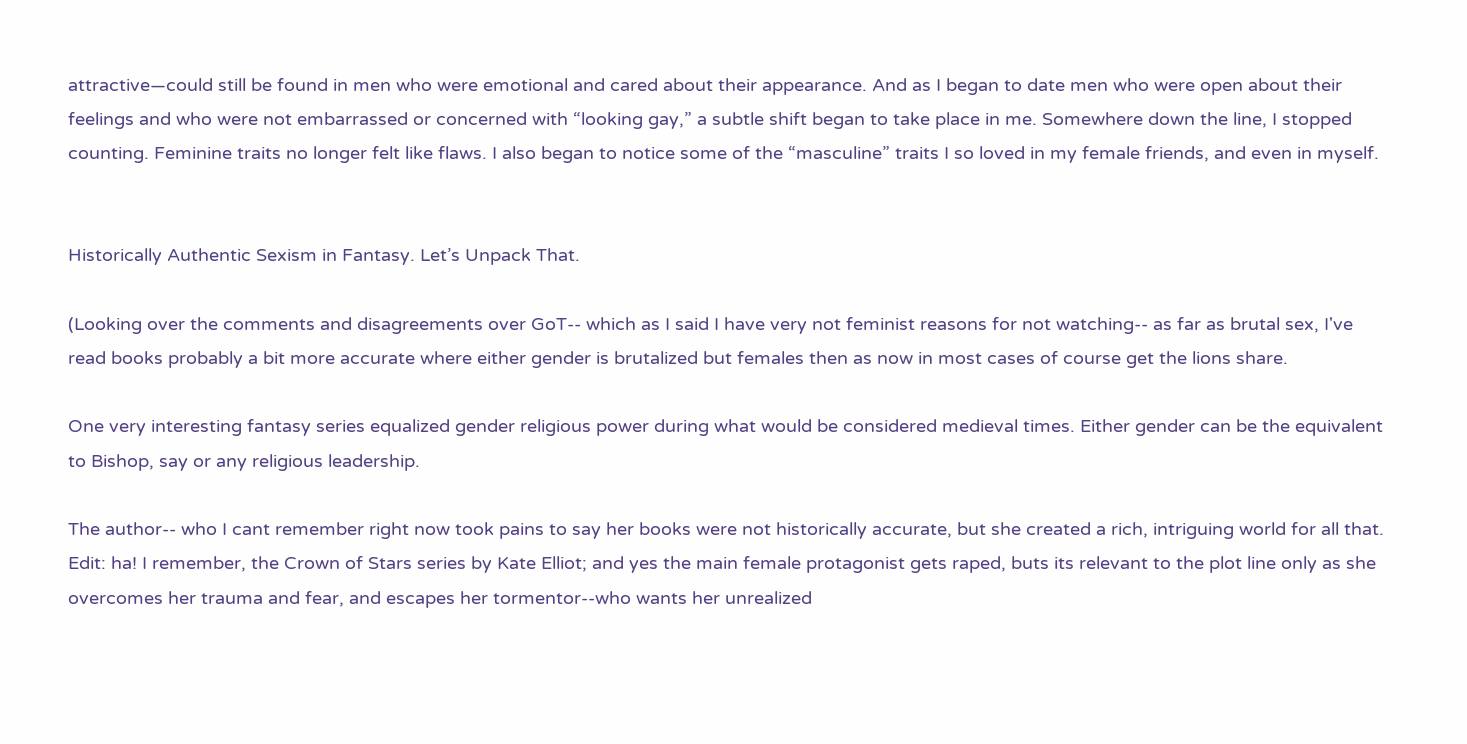attractive—could still be found in men who were emotional and cared about their appearance. And as I began to date men who were open about their feelings and who were not embarrassed or concerned with “looking gay,” a subtle shift began to take place in me. Somewhere down the line, I stopped counting. Feminine traits no longer felt like flaws. I also began to notice some of the “masculine” traits I so loved in my female friends, and even in myself.


Historically Authentic Sexism in Fantasy. Let’s Unpack That.

(Looking over the comments and disagreements over GoT-- which as I said I have very not feminist reasons for not watching-- as far as brutal sex, I've read books probably a bit more accurate where either gender is brutalized but females then as now in most cases of course get the lions share.

One very interesting fantasy series equalized gender religious power during what would be considered medieval times. Either gender can be the equivalent to Bishop, say or any religious leadership.

The author-- who I cant remember right now took pains to say her books were not historically accurate, but she created a rich, intriguing world for all that. Edit: ha! I remember, the Crown of Stars series by Kate Elliot; and yes the main female protagonist gets raped, buts its relevant to the plot line only as she overcomes her trauma and fear, and escapes her tormentor--who wants her unrealized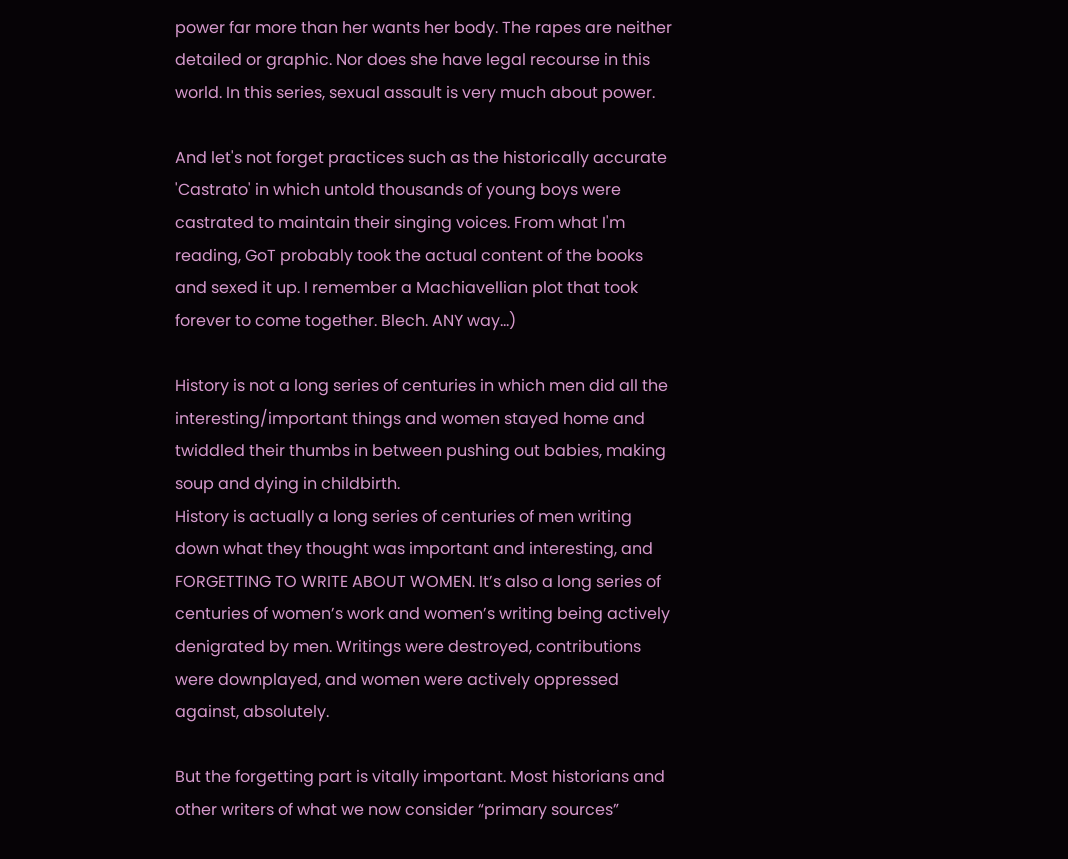power far more than her wants her body. The rapes are neither detailed or graphic. Nor does she have legal recourse in this world. In this series, sexual assault is very much about power.

And let's not forget practices such as the historically accurate 'Castrato' in which untold thousands of young boys were castrated to maintain their singing voices. From what I'm reading, GoT probably took the actual content of the books and sexed it up. I remember a Machiavellian plot that took forever to come together. Blech. ANY way...)

History is not a long series of centuries in which men did all the interesting/important things and women stayed home and twiddled their thumbs in between pushing out babies, making soup and dying in childbirth.
History is actually a long series of centuries of men writing down what they thought was important and interesting, and FORGETTING TO WRITE ABOUT WOMEN. It’s also a long series of centuries of women’s work and women’s writing being actively denigrated by men. Writings were destroyed, contributions were downplayed, and women were actively oppressed against, absolutely.

But the forgetting part is vitally important. Most historians and other writers of what we now consider “primary sources”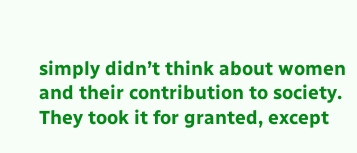simply didn’t think about women and their contribution to society. They took it for granted, except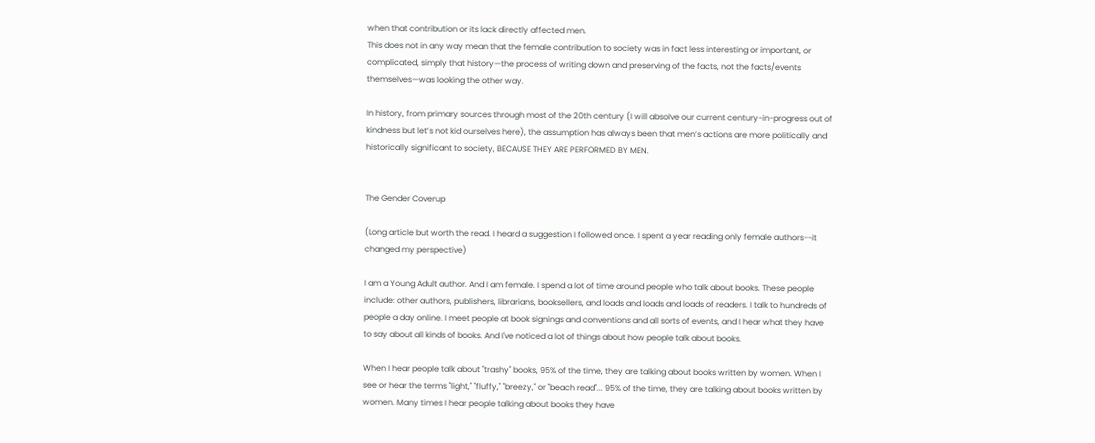when that contribution or its lack directly affected men.
This does not in any way mean that the female contribution to society was in fact less interesting or important, or complicated, simply that history—the process of writing down and preserving of the facts, not the facts/events themselves—was looking the other way.

In history, from primary sources through most of the 20th century (I will absolve our current century-in-progress out of kindness but let’s not kid ourselves here), the assumption has always been that men’s actions are more politically and historically significant to society, BECAUSE THEY ARE PERFORMED BY MEN.


The Gender Coverup

(Long article but worth the read. I heard a suggestion I followed once. I spent a year reading only female authors--it changed my perspective)

I am a Young Adult author. And I am female. I spend a lot of time around people who talk about books. These people include: other authors, publishers, librarians, booksellers, and loads and loads and loads of readers. I talk to hundreds of people a day online. I meet people at book signings and conventions and all sorts of events, and I hear what they have to say about all kinds of books. And I've noticed a lot of things about how people talk about books.

When I hear people talk about "trashy" books, 95% of the time, they are talking about books written by women. When I see or hear the terms "light," "fluffy," "breezy," or "beach read"... 95% of the time, they are talking about books written by women. Many times I hear people talking about books they have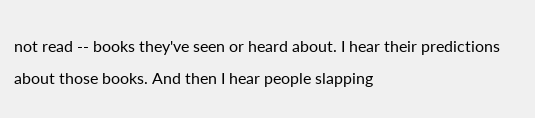not read -- books they've seen or heard about. I hear their predictions about those books. And then I hear people slapping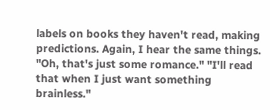labels on books they haven't read, making predictions. Again, I hear the same things. "Oh, that's just some romance." "I'll read that when I just want something brainless."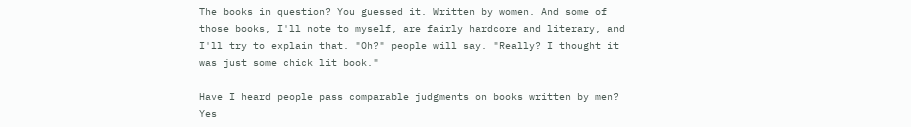The books in question? You guessed it. Written by women. And some of those books, I'll note to myself, are fairly hardcore and literary, and I'll try to explain that. "Oh?" people will say. "Really? I thought it was just some chick lit book."

Have I heard people pass comparable judgments on books written by men? Yes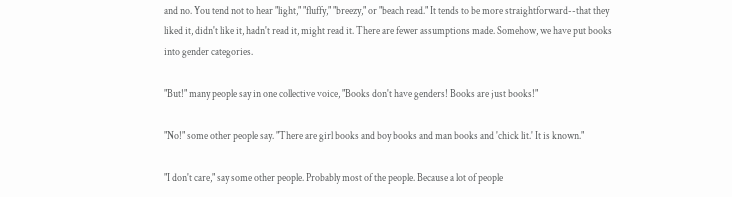and no. You tend not to hear "light," "fluffy," "breezy," or "beach read." It tends to be more straightforward--that they liked it, didn't like it, hadn't read it, might read it. There are fewer assumptions made. Somehow, we have put books into gender categories.

"But!" many people say in one collective voice, "Books don't have genders! Books are just books!"

"No!" some other people say. "There are girl books and boy books and man books and 'chick lit.' It is known."

"I don't care," say some other people. Probably most of the people. Because a lot of people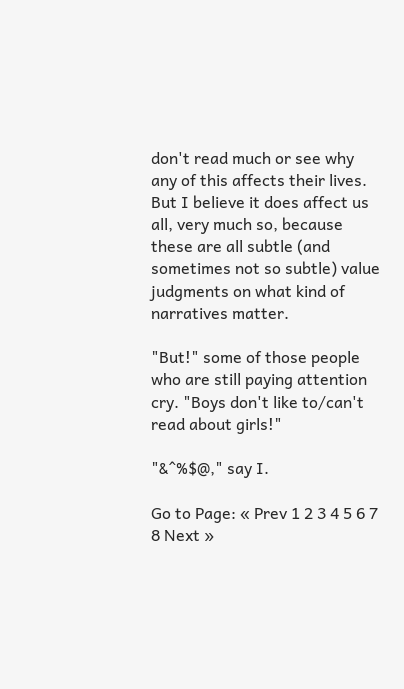don't read much or see why any of this affects their lives. But I believe it does affect us all, very much so, because these are all subtle (and sometimes not so subtle) value judgments on what kind of narratives matter.

"But!" some of those people who are still paying attention cry. "Boys don't like to/can't read about girls!"

"&^%$@," say I.

Go to Page: « Prev 1 2 3 4 5 6 7 8 Next »